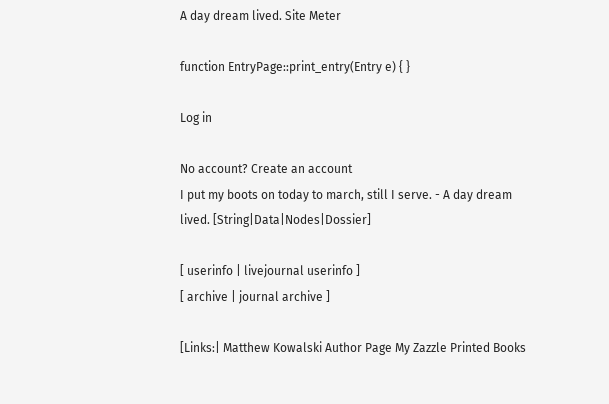A day dream lived. Site Meter

function EntryPage::print_entry(Entry e) { }

Log in

No account? Create an account
I put my boots on today to march, still I serve. - A day dream lived. [String|Data|Nodes|Dossier]

[ userinfo | livejournal userinfo ]
[ archive | journal archive ]

[Links:| Matthew Kowalski Author Page My Zazzle Printed Books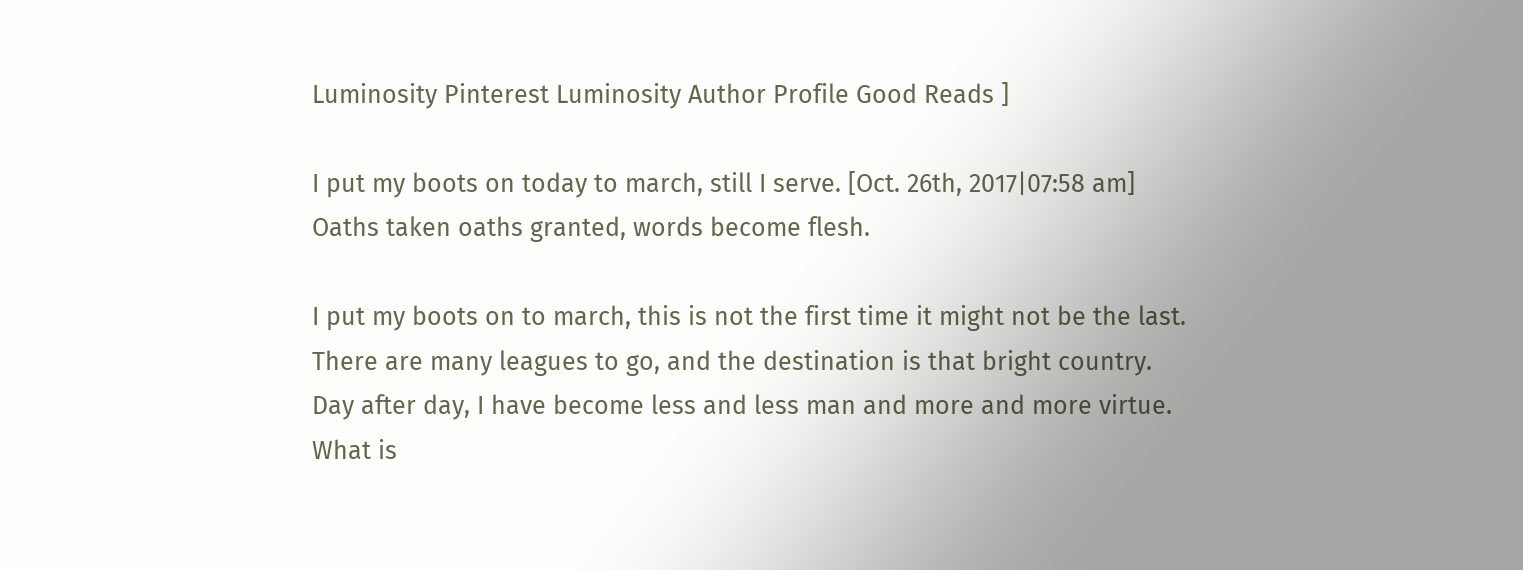Luminosity Pinterest Luminosity Author Profile Good Reads ]

I put my boots on today to march, still I serve. [Oct. 26th, 2017|07:58 am]
Oaths taken oaths granted, words become flesh.

I put my boots on to march, this is not the first time it might not be the last.
There are many leagues to go, and the destination is that bright country.
Day after day, I have become less and less man and more and more virtue.
What is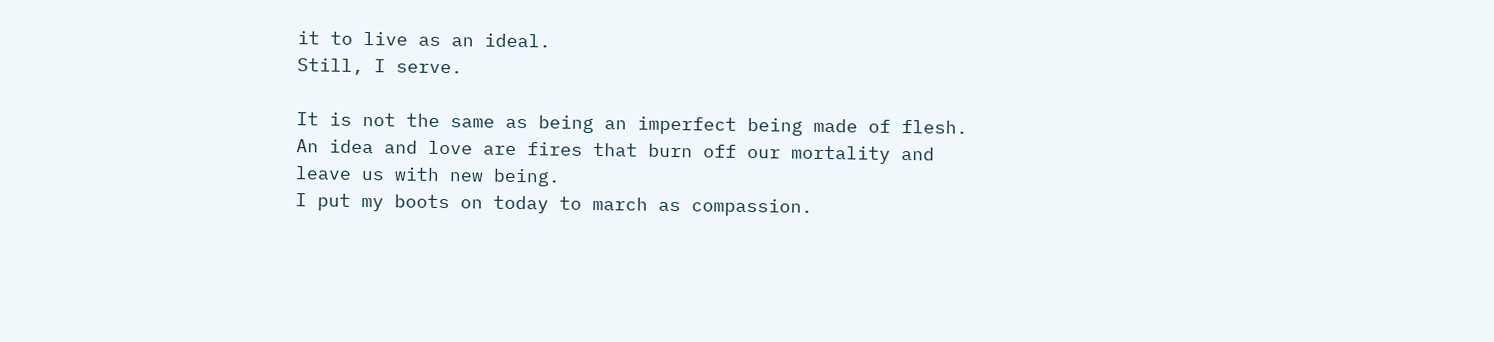it to live as an ideal.
Still, I serve.

It is not the same as being an imperfect being made of flesh.
An idea and love are fires that burn off our mortality and leave us with new being.
I put my boots on today to march as compassion.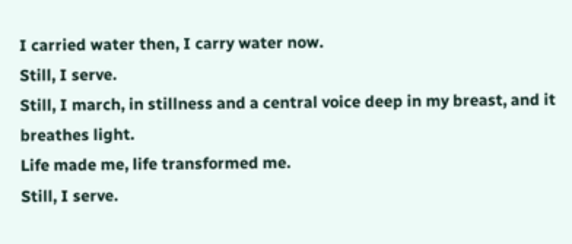I carried water then, I carry water now.
Still, I serve.
Still, I march, in stillness and a central voice deep in my breast, and it breathes light.
Life made me, life transformed me.
Still, I serve.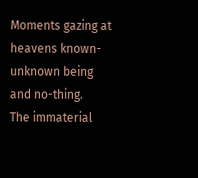Moments gazing at heavens known-unknown being and no-thing.
The immaterial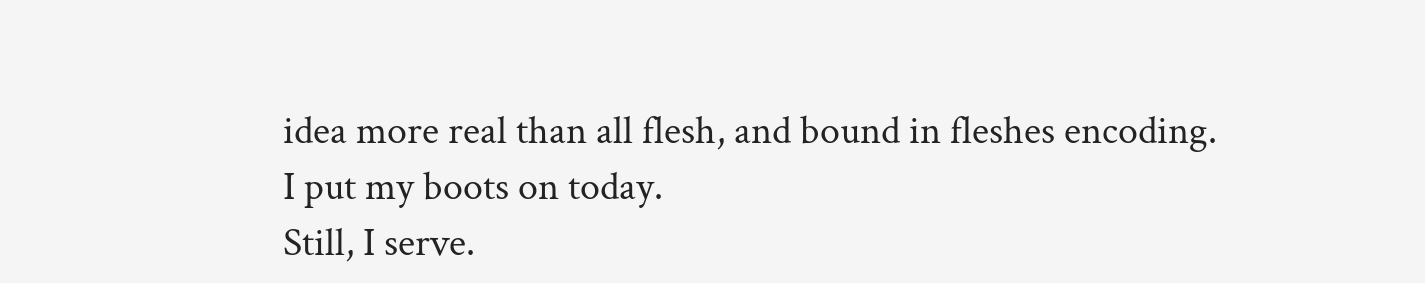idea more real than all flesh, and bound in fleshes encoding.
I put my boots on today.
Still, I serve.